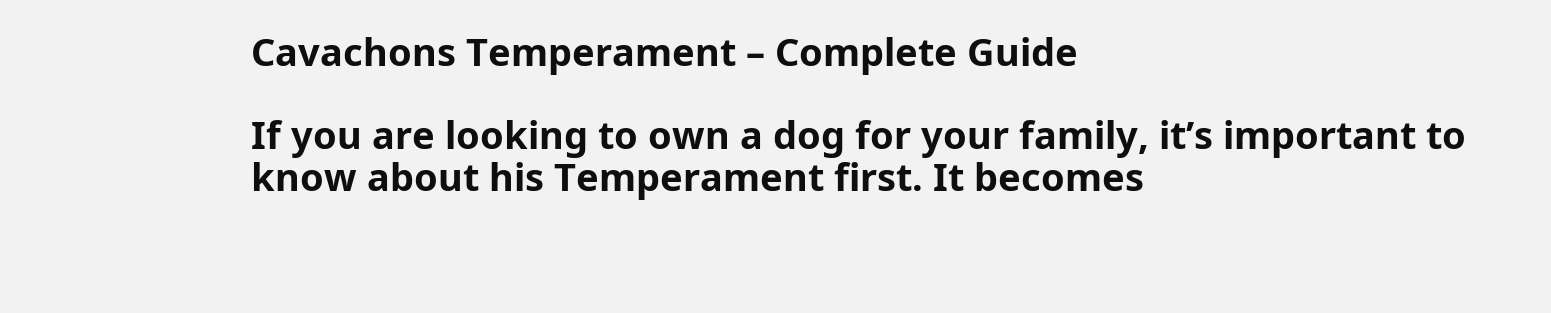Cavachons Temperament – Complete Guide

If you are looking to own a dog for your family, it’s important to know about his Temperament first. It becomes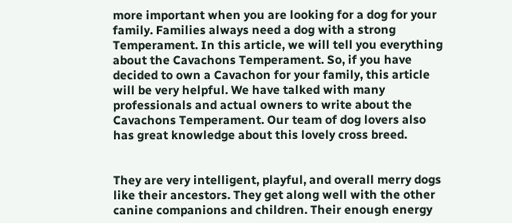more important when you are looking for a dog for your family. Families always need a dog with a strong Temperament. In this article, we will tell you everything about the Cavachons Temperament. So, if you have decided to own a Cavachon for your family, this article will be very helpful. We have talked with many professionals and actual owners to write about the Cavachons Temperament. Our team of dog lovers also has great knowledge about this lovely cross breed.


They are very intelligent, playful, and overall merry dogs like their ancestors. They get along well with the other canine companions and children. Their enough energy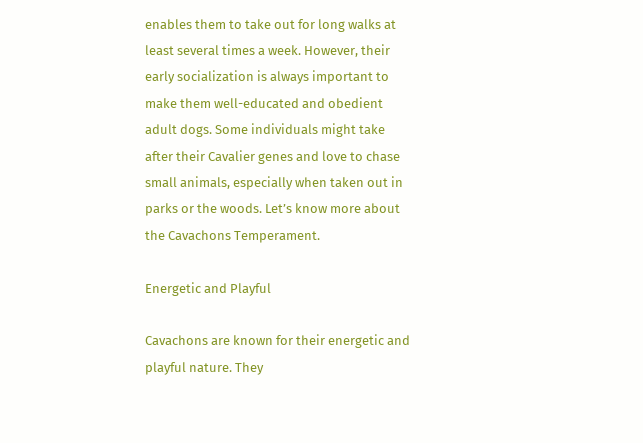enables them to take out for long walks at least several times a week. However, their early socialization is always important to make them well-educated and obedient adult dogs. Some individuals might take after their Cavalier genes and love to chase small animals, especially when taken out in parks or the woods. Let’s know more about the Cavachons Temperament.

Energetic and Playful

Cavachons are known for their energetic and playful nature. They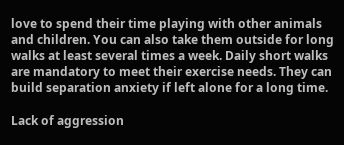love to spend their time playing with other animals and children. You can also take them outside for long walks at least several times a week. Daily short walks are mandatory to meet their exercise needs. They can build separation anxiety if left alone for a long time.

Lack of aggression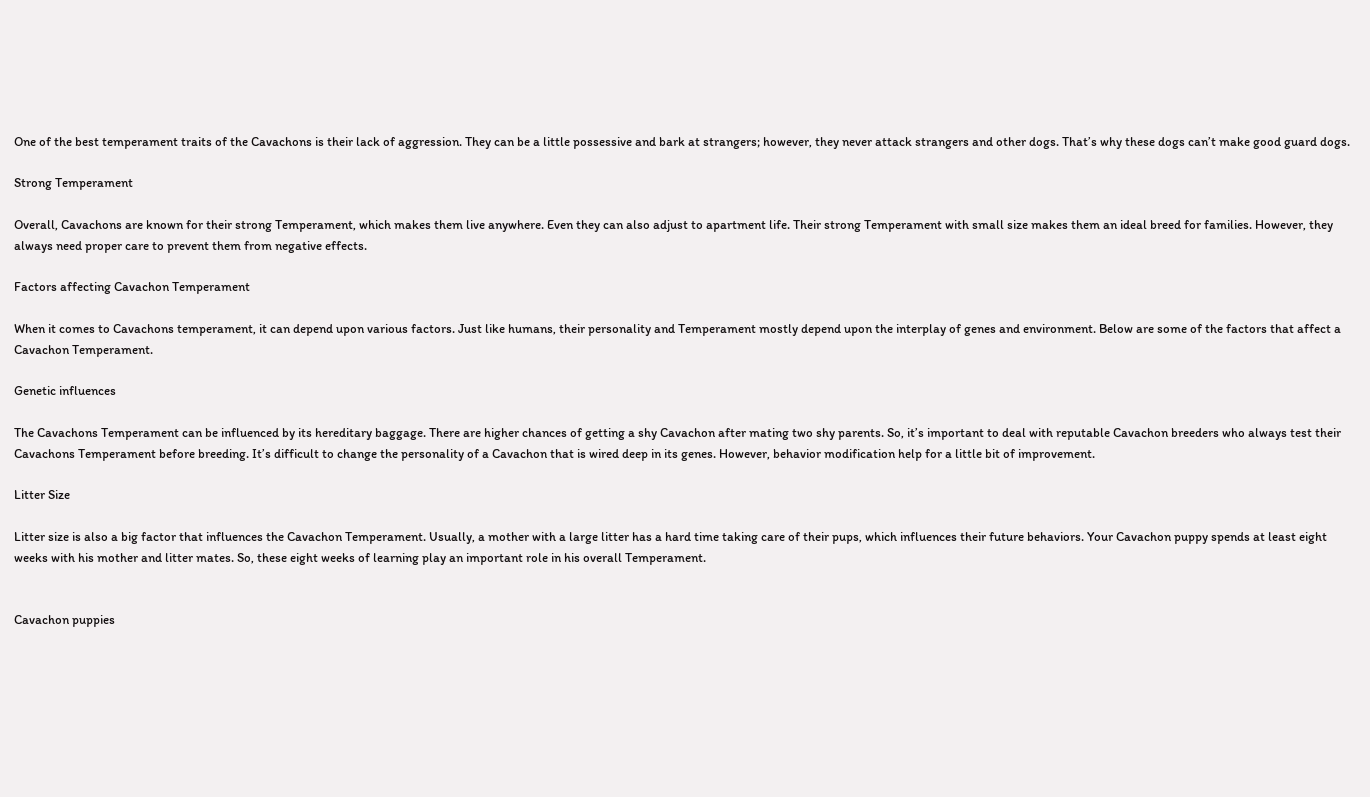One of the best temperament traits of the Cavachons is their lack of aggression. They can be a little possessive and bark at strangers; however, they never attack strangers and other dogs. That’s why these dogs can’t make good guard dogs.

Strong Temperament

Overall, Cavachons are known for their strong Temperament, which makes them live anywhere. Even they can also adjust to apartment life. Their strong Temperament with small size makes them an ideal breed for families. However, they always need proper care to prevent them from negative effects.

Factors affecting Cavachon Temperament

When it comes to Cavachons temperament, it can depend upon various factors. Just like humans, their personality and Temperament mostly depend upon the interplay of genes and environment. Below are some of the factors that affect a Cavachon Temperament.

Genetic influences

The Cavachons Temperament can be influenced by its hereditary baggage. There are higher chances of getting a shy Cavachon after mating two shy parents. So, it’s important to deal with reputable Cavachon breeders who always test their Cavachons Temperament before breeding. It’s difficult to change the personality of a Cavachon that is wired deep in its genes. However, behavior modification help for a little bit of improvement.

Litter Size

Litter size is also a big factor that influences the Cavachon Temperament. Usually, a mother with a large litter has a hard time taking care of their pups, which influences their future behaviors. Your Cavachon puppy spends at least eight weeks with his mother and litter mates. So, these eight weeks of learning play an important role in his overall Temperament.


Cavachon puppies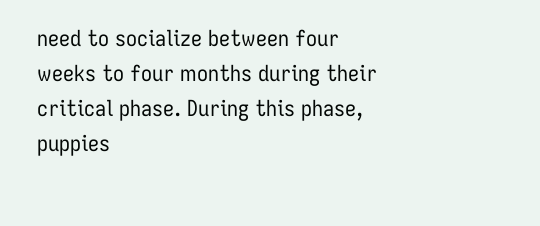need to socialize between four weeks to four months during their critical phase. During this phase, puppies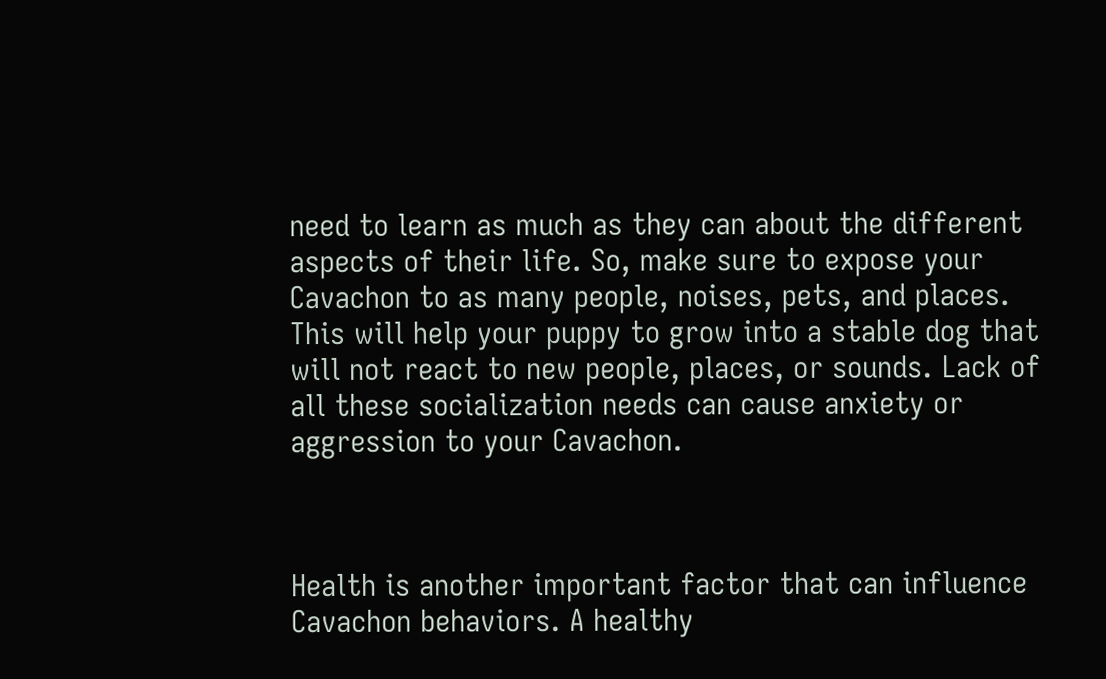need to learn as much as they can about the different aspects of their life. So, make sure to expose your Cavachon to as many people, noises, pets, and places. This will help your puppy to grow into a stable dog that will not react to new people, places, or sounds. Lack of all these socialization needs can cause anxiety or aggression to your Cavachon.



Health is another important factor that can influence Cavachon behaviors. A healthy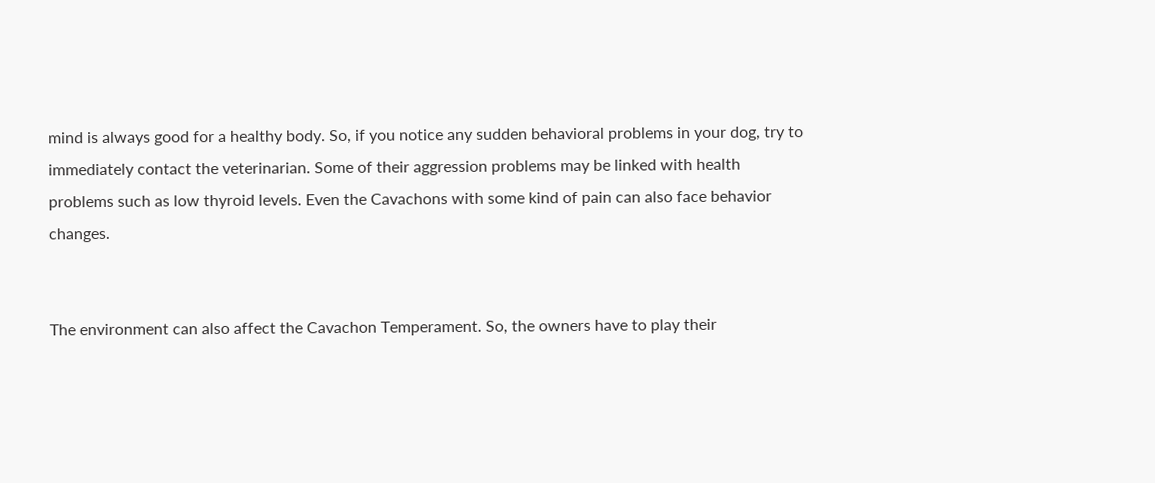mind is always good for a healthy body. So, if you notice any sudden behavioral problems in your dog, try to immediately contact the veterinarian. Some of their aggression problems may be linked with health problems such as low thyroid levels. Even the Cavachons with some kind of pain can also face behavior changes.


The environment can also affect the Cavachon Temperament. So, the owners have to play their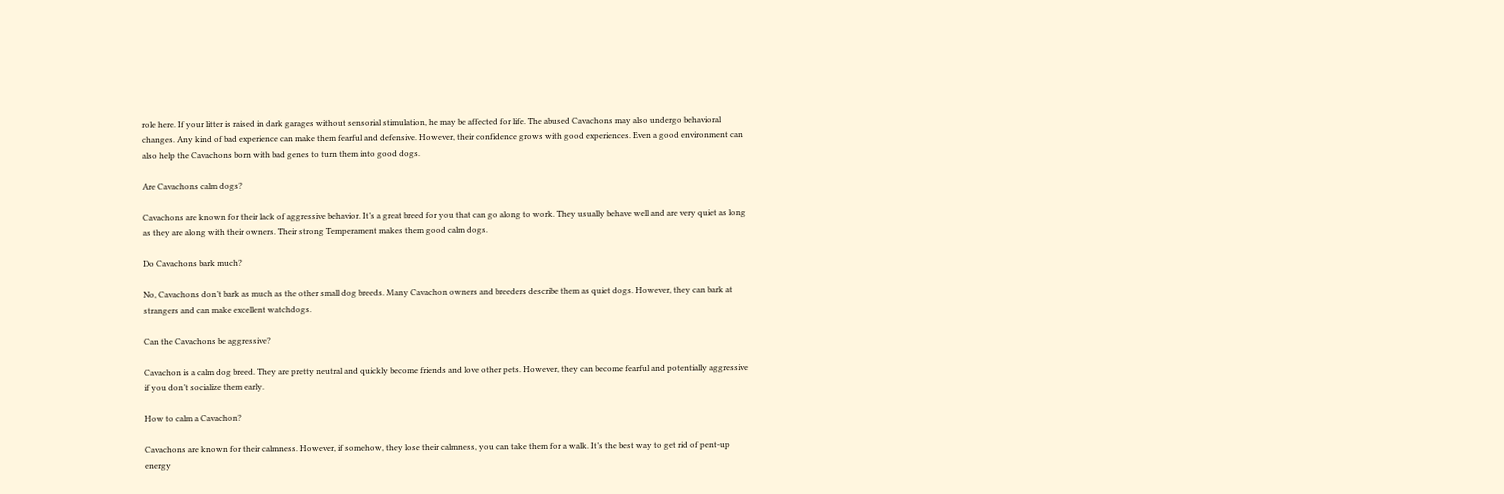role here. If your litter is raised in dark garages without sensorial stimulation, he may be affected for life. The abused Cavachons may also undergo behavioral changes. Any kind of bad experience can make them fearful and defensive. However, their confidence grows with good experiences. Even a good environment can also help the Cavachons born with bad genes to turn them into good dogs.

Are Cavachons calm dogs?

Cavachons are known for their lack of aggressive behavior. It’s a great breed for you that can go along to work. They usually behave well and are very quiet as long as they are along with their owners. Their strong Temperament makes them good calm dogs.

Do Cavachons bark much?

No, Cavachons don’t bark as much as the other small dog breeds. Many Cavachon owners and breeders describe them as quiet dogs. However, they can bark at strangers and can make excellent watchdogs.

Can the Cavachons be aggressive?

Cavachon is a calm dog breed. They are pretty neutral and quickly become friends and love other pets. However, they can become fearful and potentially aggressive if you don’t socialize them early.

How to calm a Cavachon?

Cavachons are known for their calmness. However, if somehow, they lose their calmness, you can take them for a walk. It’s the best way to get rid of pent-up energy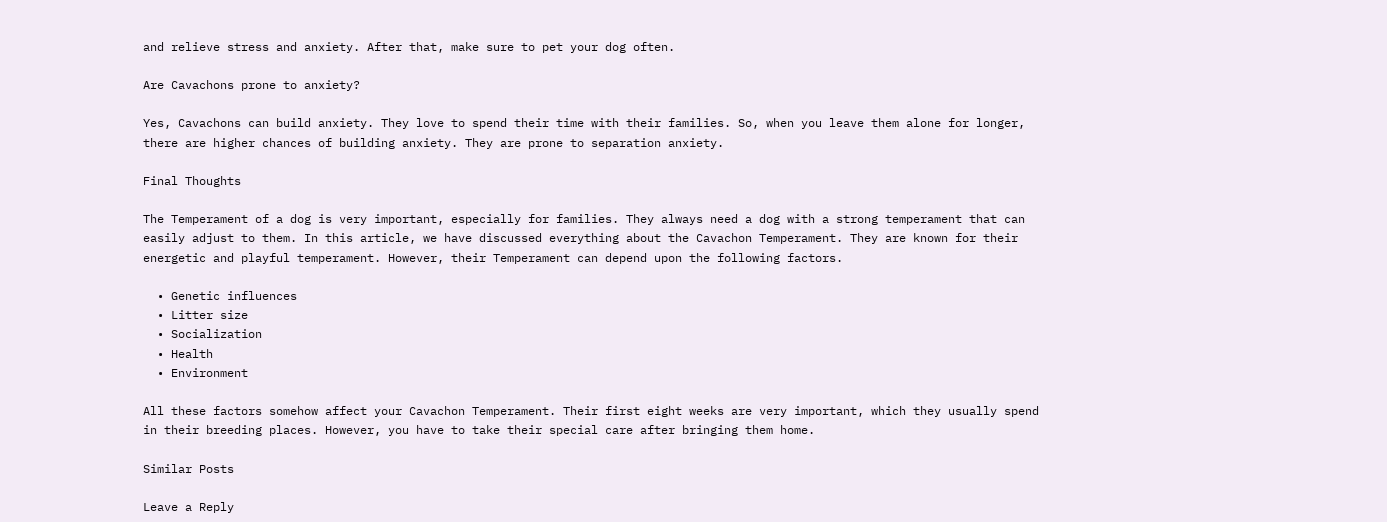and relieve stress and anxiety. After that, make sure to pet your dog often.

Are Cavachons prone to anxiety?

Yes, Cavachons can build anxiety. They love to spend their time with their families. So, when you leave them alone for longer, there are higher chances of building anxiety. They are prone to separation anxiety.

Final Thoughts

The Temperament of a dog is very important, especially for families. They always need a dog with a strong temperament that can easily adjust to them. In this article, we have discussed everything about the Cavachon Temperament. They are known for their energetic and playful temperament. However, their Temperament can depend upon the following factors.

  • Genetic influences
  • Litter size
  • Socialization
  • Health
  • Environment

All these factors somehow affect your Cavachon Temperament. Their first eight weeks are very important, which they usually spend in their breeding places. However, you have to take their special care after bringing them home.

Similar Posts

Leave a Reply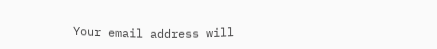Your email address will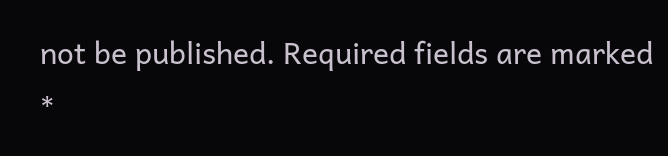not be published. Required fields are marked *